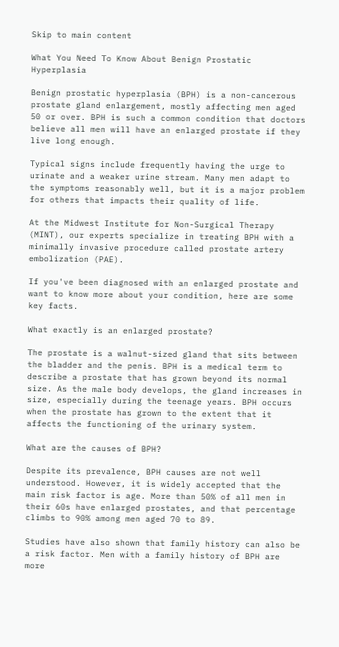Skip to main content

What You Need To Know About Benign Prostatic Hyperplasia

Benign prostatic hyperplasia (BPH) is a non-cancerous prostate gland enlargement, mostly affecting men aged 50 or over. BPH is such a common condition that doctors believe all men will have an enlarged prostate if they live long enough.

Typical signs include frequently having the urge to urinate and a weaker urine stream. Many men adapt to the symptoms reasonably well, but it is a major problem for others that impacts their quality of life.

At the Midwest Institute for Non-Surgical Therapy (MINT), our experts specialize in treating BPH with a minimally invasive procedure called prostate artery embolization (PAE).

If you've been diagnosed with an enlarged prostate and want to know more about your condition, here are some key facts.

What exactly is an enlarged prostate?

The prostate is a walnut-sized gland that sits between the bladder and the penis. BPH is a medical term to describe a prostate that has grown beyond its normal size. As the male body develops, the gland increases in size, especially during the teenage years. BPH occurs when the prostate has grown to the extent that it affects the functioning of the urinary system.

What are the causes of BPH?

Despite its prevalence, BPH causes are not well understood. However, it is widely accepted that the main risk factor is age. More than 50% of all men in their 60s have enlarged prostates, and that percentage climbs to 90% among men aged 70 to 89.

Studies have also shown that family history can also be a risk factor. Men with a family history of BPH are more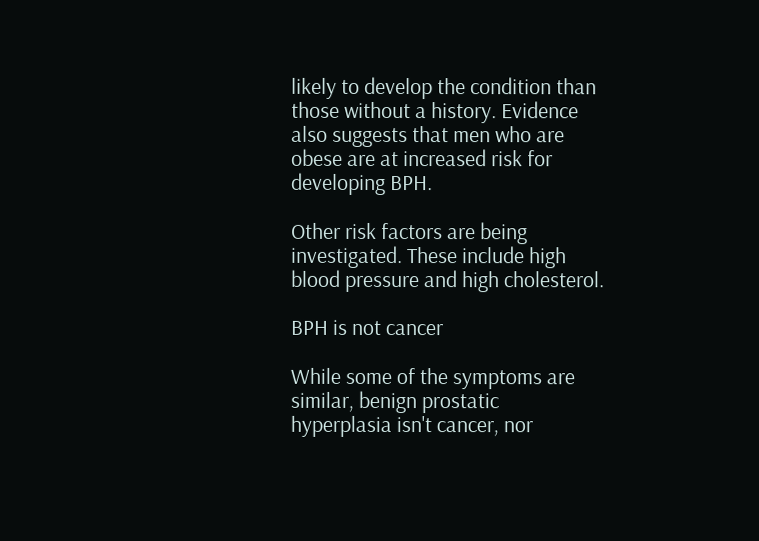likely to develop the condition than those without a history. Evidence also suggests that men who are obese are at increased risk for developing BPH.

Other risk factors are being investigated. These include high blood pressure and high cholesterol.

BPH is not cancer

While some of the symptoms are similar, benign prostatic hyperplasia isn't cancer, nor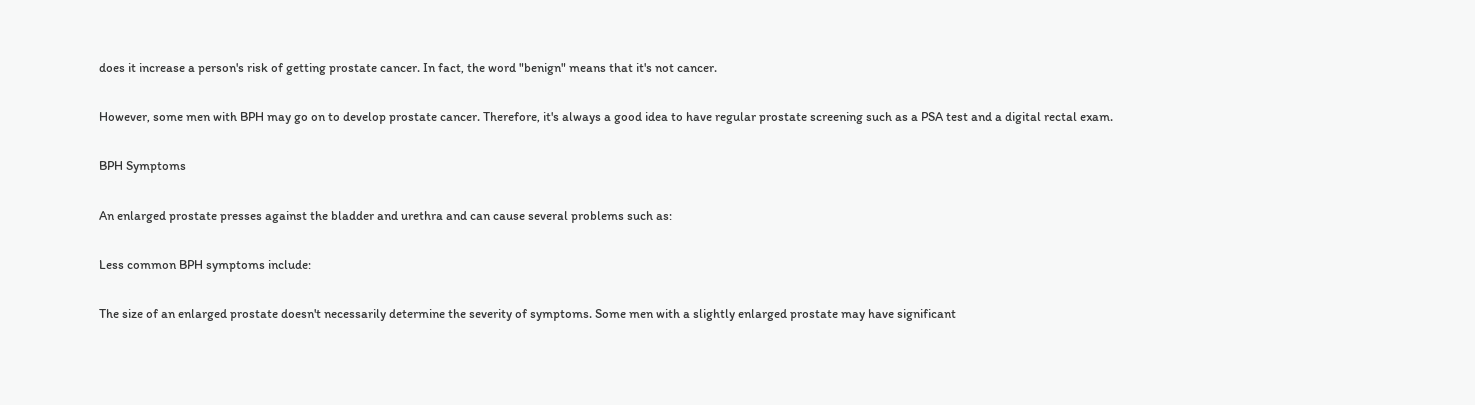does it increase a person's risk of getting prostate cancer. In fact, the word "benign" means that it's not cancer.

However, some men with BPH may go on to develop prostate cancer. Therefore, it's always a good idea to have regular prostate screening such as a PSA test and a digital rectal exam.

BPH Symptoms

An enlarged prostate presses against the bladder and urethra and can cause several problems such as:

Less common BPH symptoms include:

The size of an enlarged prostate doesn't necessarily determine the severity of symptoms. Some men with a slightly enlarged prostate may have significant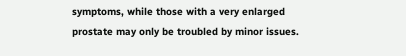symptoms, while those with a very enlarged prostate may only be troubled by minor issues.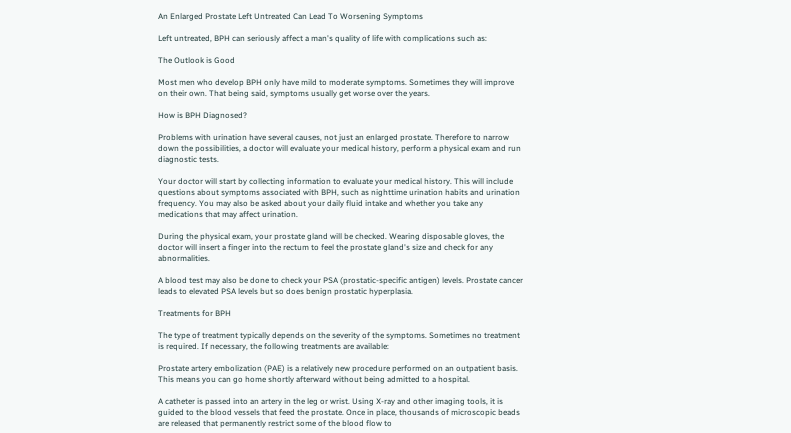An Enlarged Prostate Left Untreated Can Lead To Worsening Symptoms

Left untreated, BPH can seriously affect a man's quality of life with complications such as:

The Outlook is Good

Most men who develop BPH only have mild to moderate symptoms. Sometimes they will improve on their own. That being said, symptoms usually get worse over the years.

How is BPH Diagnosed?

Problems with urination have several causes, not just an enlarged prostate. Therefore to narrow down the possibilities, a doctor will evaluate your medical history, perform a physical exam and run diagnostic tests.

Your doctor will start by collecting information to evaluate your medical history. This will include questions about symptoms associated with BPH, such as nighttime urination habits and urination frequency. You may also be asked about your daily fluid intake and whether you take any medications that may affect urination.

During the physical exam, your prostate gland will be checked. Wearing disposable gloves, the doctor will insert a finger into the rectum to feel the prostate gland's size and check for any abnormalities.

A blood test may also be done to check your PSA (prostatic-specific antigen) levels. Prostate cancer leads to elevated PSA levels but so does benign prostatic hyperplasia.

Treatments for BPH

The type of treatment typically depends on the severity of the symptoms. Sometimes no treatment is required. If necessary, the following treatments are available:

Prostate artery embolization (PAE) is a relatively new procedure performed on an outpatient basis. This means you can go home shortly afterward without being admitted to a hospital.

A catheter is passed into an artery in the leg or wrist. Using X-ray and other imaging tools, it is guided to the blood vessels that feed the prostate. Once in place, thousands of microscopic beads are released that permanently restrict some of the blood flow to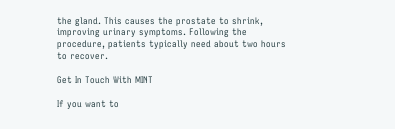the gland. This causes the prostate to shrink, improving urinary symptoms. Following the procedure, patients typically need about two hours to recover.

Get In Touch With MINT

If you want to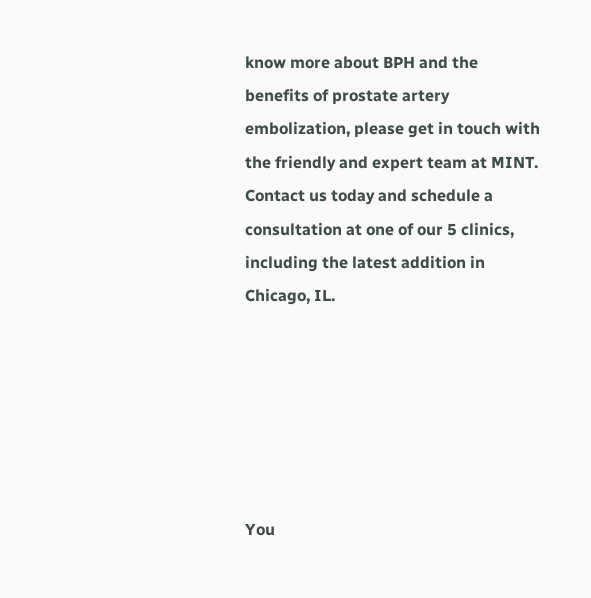know more about BPH and the benefits of prostate artery embolization, please get in touch with the friendly and expert team at MINT. Contact us today and schedule a consultation at one of our 5 clinics, including the latest addition in Chicago, IL.






You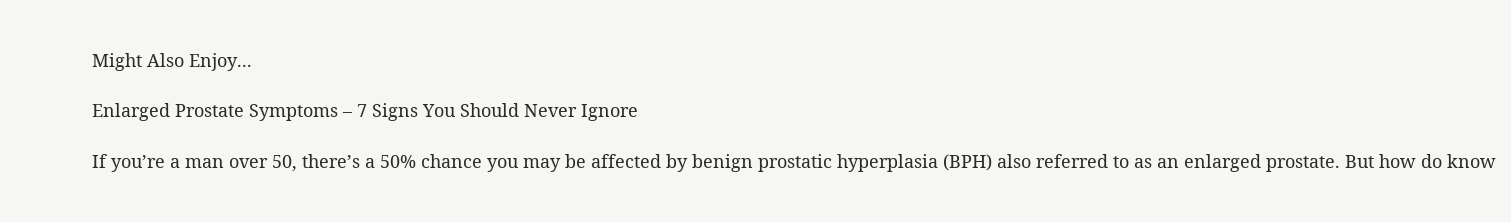Might Also Enjoy...

Enlarged Prostate Symptoms – 7 Signs You Should Never Ignore

If you’re a man over 50, there’s a 50% chance you may be affected by benign prostatic hyperplasia (BPH) also referred to as an enlarged prostate. But how do know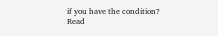if you have the condition? Read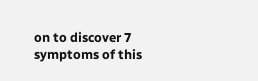on to discover 7 symptoms of this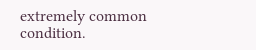extremely common condition.